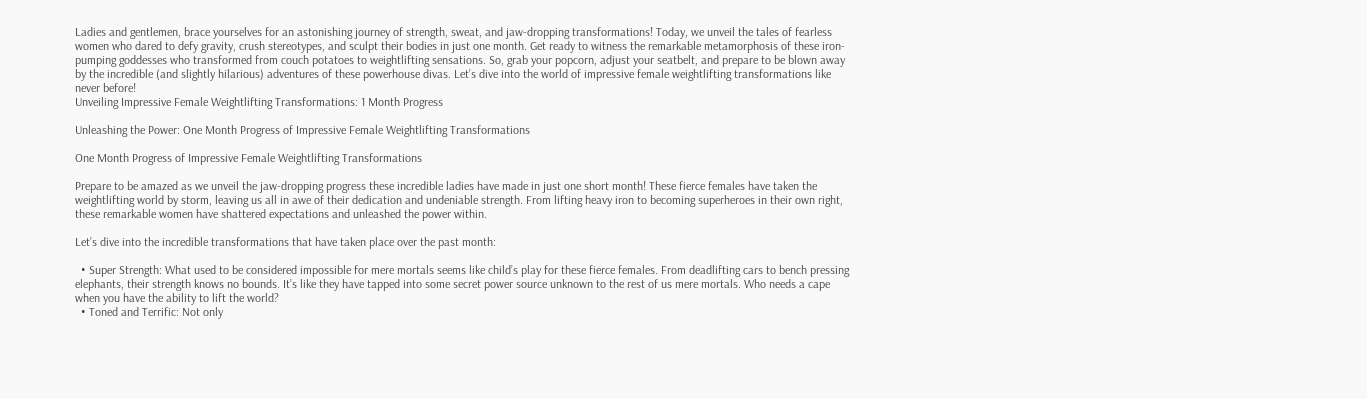Ladies and gentlemen, brace yourselves for an astonishing journey of strength, sweat, and jaw-dropping transformations! Today, we unveil the tales of fearless women who dared to defy gravity, crush stereotypes, and sculpt their bodies in just one month. Get ready to witness the remarkable metamorphosis of these iron-pumping goddesses who transformed from couch potatoes to weightlifting sensations. So, grab your popcorn, adjust your seatbelt, and prepare to be blown away by the incredible (and slightly hilarious) adventures of these powerhouse divas. Let’s dive into the world of impressive female weightlifting transformations like never before!
Unveiling Impressive Female Weightlifting Transformations: 1 Month Progress

Unleashing the Power: One Month Progress of Impressive Female Weightlifting Transformations

One Month Progress of Impressive Female Weightlifting Transformations

Prepare to be amazed as we unveil the jaw-dropping progress these incredible ladies have made in just one short month! These fierce females have taken the weightlifting world by storm, leaving us all in awe of their dedication and undeniable strength. From lifting heavy iron to becoming superheroes in their own right, these remarkable women have shattered expectations and unleashed the power within.

Let’s dive into the incredible transformations that have taken place over the past month:

  • Super Strength: What used to be considered impossible for mere mortals seems like child’s play for these fierce females. From deadlifting cars to bench pressing elephants, their strength knows no bounds. It’s like they have tapped into some secret power source unknown to the rest of us mere mortals. Who needs a cape when you have the ability to lift the world?
  • Toned and Terrific: Not only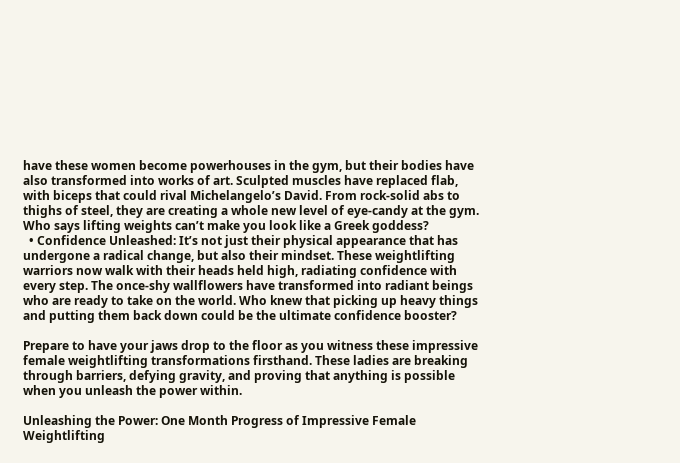have these women become powerhouses in the gym, but their bodies have also transformed into works of art. Sculpted muscles have replaced flab, with biceps that could rival Michelangelo’s David. From rock-solid abs to thighs of steel, they are creating a whole new level of eye-candy at the gym. Who says lifting weights can’t make you look like a Greek goddess?
  • Confidence Unleashed: It’s not just their physical appearance that has undergone a radical change, but also their mindset. These weightlifting warriors now walk with their heads held high, radiating confidence with every step. The once-shy wallflowers have transformed into radiant beings who are ready to take on the world. Who knew that picking up heavy things and putting them back down could be the ultimate confidence booster?

Prepare to have your jaws drop to the floor as you witness these impressive female weightlifting transformations firsthand. These ladies are breaking through barriers, defying gravity, and proving that anything is possible when you unleash the power within.

Unleashing the Power: One Month Progress of Impressive Female Weightlifting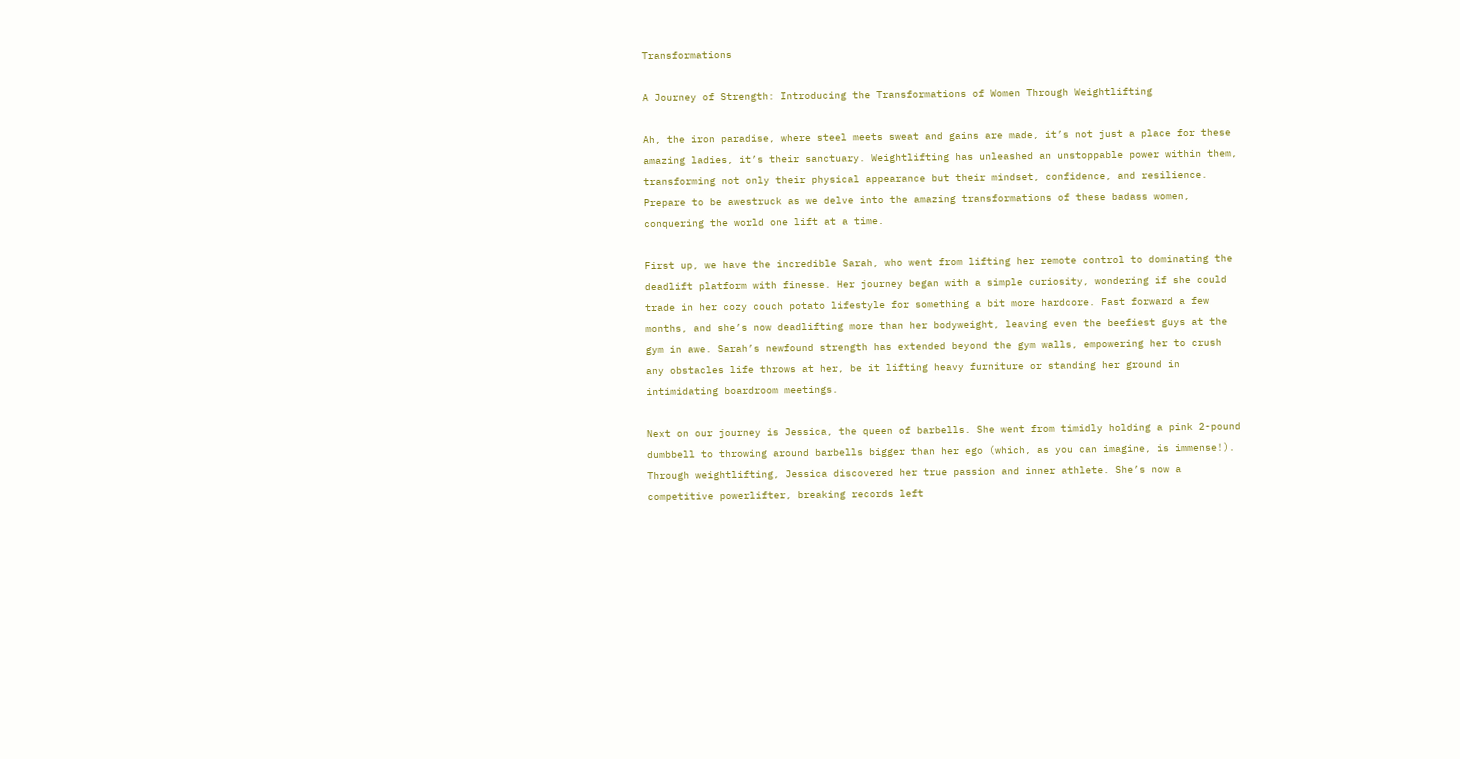Transformations

A Journey of Strength: Introducing the Transformations of Women Through Weightlifting

Ah, the iron paradise, where steel meets sweat and gains are made, it’s not just a place for these amazing ladies, it’s their sanctuary. Weightlifting has unleashed an unstoppable power within them, transforming not only their physical appearance but their mindset, confidence, and resilience. Prepare to be awestruck as we delve into the amazing transformations of these badass women, conquering the world one lift at a time.

First up, we have the incredible Sarah, who went from lifting her remote control to dominating the deadlift platform with finesse. Her journey began with a simple curiosity, wondering if she could trade in her cozy couch potato lifestyle for something a bit more hardcore. Fast forward a few months, and she’s now deadlifting more than her bodyweight, leaving even the beefiest guys at the gym in awe. Sarah’s newfound strength has extended beyond the gym walls, empowering her to crush any obstacles life throws at her, be it lifting heavy furniture or standing her ground in intimidating boardroom meetings.

Next on our journey is Jessica, the queen of barbells. She went from timidly holding a pink 2-pound dumbbell to throwing around barbells bigger than her ego (which, as you can imagine, is immense!). Through weightlifting, Jessica discovered her true passion and inner athlete. She’s now a competitive powerlifter, breaking records left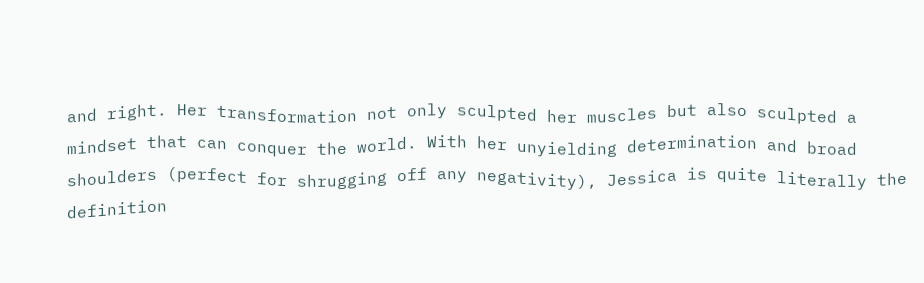and right. Her transformation not only sculpted her muscles but also sculpted a mindset that can conquer the world. With her unyielding determination and broad shoulders (perfect for shrugging off any negativity), Jessica is quite literally the definition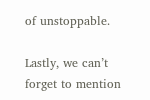of unstoppable.

Lastly, we can’t forget to mention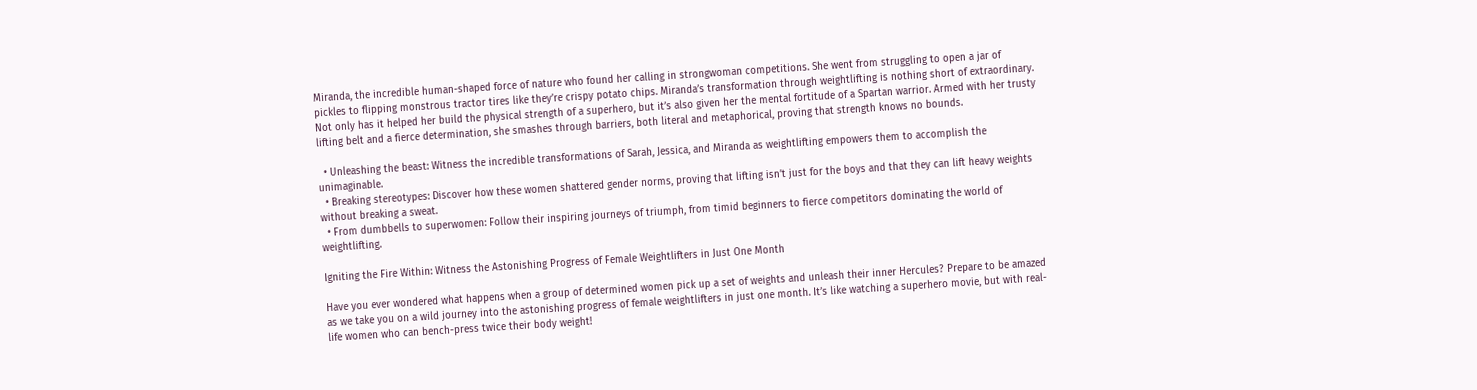Miranda, the incredible human-shaped force of nature who found her calling in strongwoman competitions. She went from struggling to open a jar of pickles to flipping monstrous tractor tires like they’re crispy potato chips. Miranda’s transformation through weightlifting is nothing short of extraordinary. Not only has it helped her build the physical strength of a superhero, but it’s also given her the mental fortitude of a Spartan warrior. Armed with her trusty lifting belt and a fierce determination, she smashes through barriers, both literal and metaphorical, proving that strength knows no bounds.

  • Unleashing the beast: Witness the incredible transformations of Sarah, Jessica, and Miranda as weightlifting empowers them to accomplish the unimaginable.
  • Breaking stereotypes: Discover how these women shattered gender norms, proving that lifting isn’t just for the boys and that they can lift heavy weights without breaking a sweat.
  • From dumbbells to superwomen: Follow their inspiring journeys of triumph, from timid beginners to fierce competitors dominating the world of weightlifting.

Igniting the Fire Within: Witness the Astonishing Progress of Female Weightlifters in Just One Month

Have you ever wondered what happens when a group of determined women pick up a set of weights and unleash their inner Hercules? Prepare to be amazed as we take you on a wild journey into the astonishing progress of female weightlifters in just one month. It’s like watching a superhero movie, but with real-life women who can bench-press twice their body weight!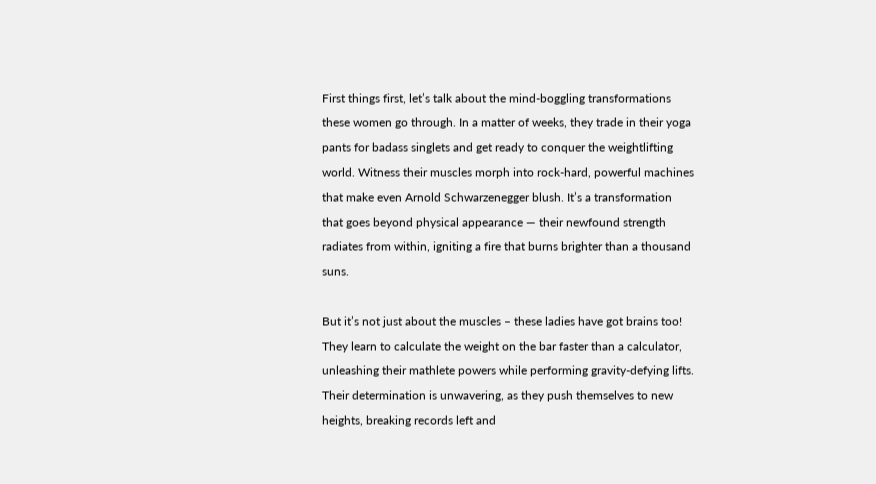First things first, let’s talk about the mind-boggling transformations these women go through. In a matter of weeks, they trade in their yoga pants for badass singlets and get ready to conquer the weightlifting world. Witness their muscles morph into rock-hard, powerful machines that make even Arnold Schwarzenegger blush. It’s a transformation that goes beyond physical appearance — their newfound strength radiates from within, igniting a fire that burns brighter than a thousand suns.

But it’s not just about the muscles – these ladies have got brains too! They learn to calculate the weight on the bar faster than a calculator, unleashing their mathlete powers while performing gravity-defying lifts. Their determination is unwavering, as they push themselves to new heights, breaking records left and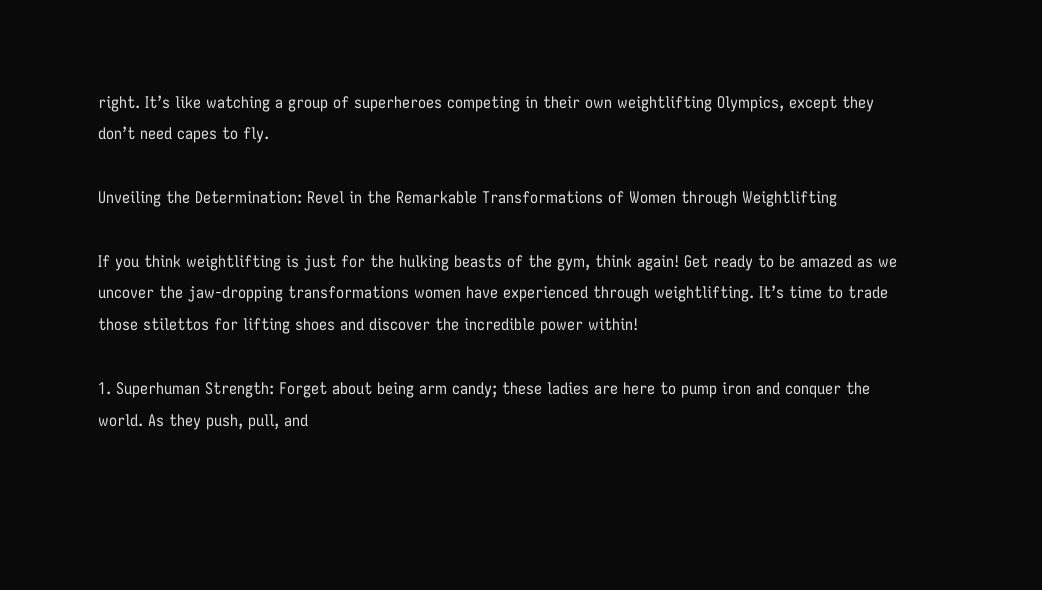right. It’s like watching a group of superheroes competing in their own weightlifting Olympics, except they don’t need capes to fly.

Unveiling the Determination: Revel in the Remarkable Transformations of Women through Weightlifting

If you think weightlifting is just for the hulking beasts of the gym, think again! Get ready to be amazed as we uncover the jaw-dropping transformations women have experienced through weightlifting. It’s time to trade those stilettos for lifting shoes and discover the incredible power within!

1. Superhuman Strength: Forget about being arm candy; these ladies are here to pump iron and conquer the world. As they push, pull, and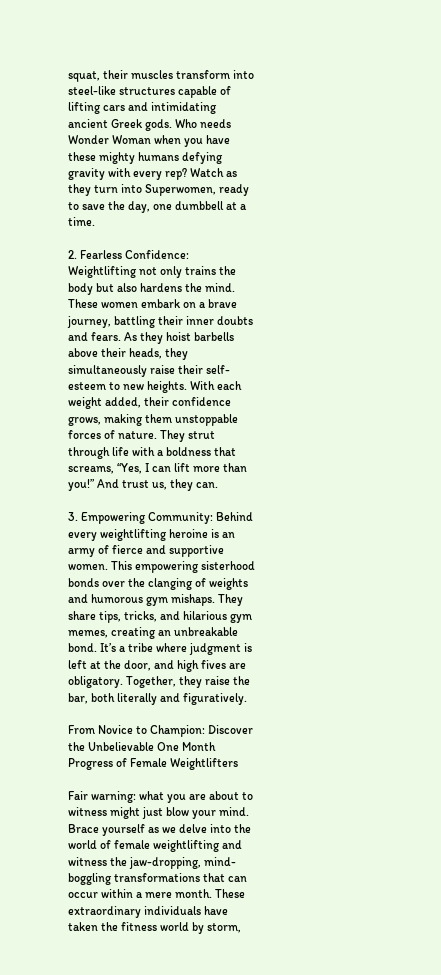squat, their muscles transform into steel-like structures capable of lifting cars and intimidating ancient Greek gods. Who needs Wonder Woman when you have these mighty humans defying gravity with every rep? Watch as they turn into Superwomen, ready to save the day, one dumbbell at a time.

2. Fearless Confidence: Weightlifting not only trains the body but also hardens the mind. These women embark on a brave journey, battling their inner doubts and fears. As they hoist barbells above their heads, they simultaneously raise their self-esteem to new heights. With each weight added, their confidence grows, making them unstoppable forces of nature. They strut through life with a boldness that screams, “Yes, I can lift more than you!” And trust us, they can.

3. Empowering Community: Behind every weightlifting heroine is an army of fierce and supportive women. This empowering sisterhood bonds over the clanging of weights and humorous gym mishaps. They share tips, tricks, and hilarious gym memes, creating an unbreakable bond. It’s a tribe where judgment is left at the door, and high fives are obligatory. Together, they raise the bar, both literally and figuratively.

From Novice to Champion: Discover the Unbelievable One Month Progress of Female Weightlifters

Fair warning: what you are about to witness might just blow your mind. Brace yourself as we delve into the world of female weightlifting and witness the jaw-dropping, mind-boggling transformations that can occur within a mere month. These extraordinary individuals have taken the fitness world by storm,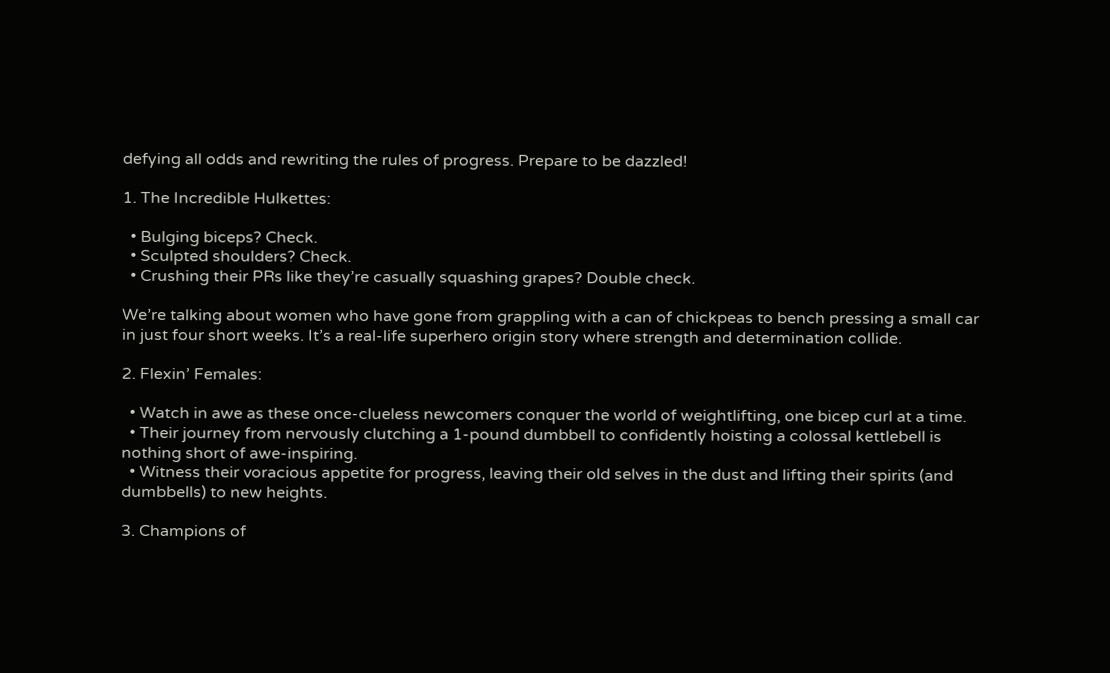defying all odds and rewriting the rules of progress. Prepare to be dazzled!

1. The Incredible Hulkettes:

  • Bulging biceps? Check.
  • Sculpted shoulders? Check.
  • Crushing their PRs like they’re casually squashing grapes? Double check.

We’re talking about women who have gone from grappling with a can of chickpeas to bench pressing a small car in just four short weeks. It’s a real-life superhero origin story where strength and determination collide.

2. Flexin’ Females:

  • Watch in awe as these once-clueless newcomers conquer the world of weightlifting, one bicep curl at a time.
  • Their journey from nervously clutching a 1-pound dumbbell to confidently hoisting a colossal kettlebell is nothing short of awe-inspiring.
  • Witness their voracious appetite for progress, leaving their old selves in the dust and lifting their spirits (and dumbbells) to new heights.

3. Champions of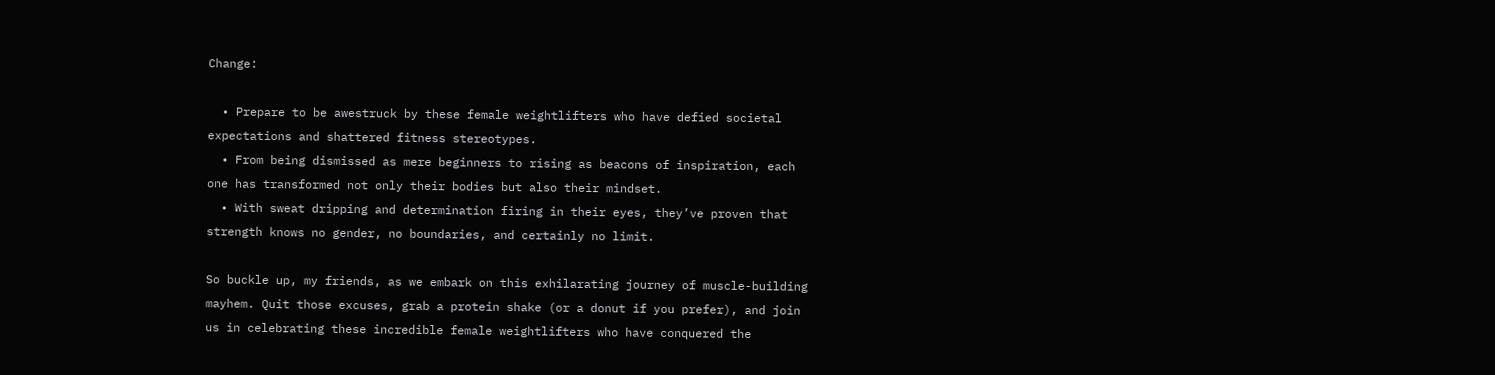Change:

  • Prepare to be awestruck by these female weightlifters who have defied societal expectations and shattered fitness stereotypes.
  • From being dismissed as mere beginners to rising as beacons of inspiration, each one has transformed not only their bodies but also their mindset.
  • With sweat dripping and determination firing in their eyes, they’ve proven that strength knows no gender, no boundaries, and certainly no limit.

So buckle up, my friends, as we embark on this exhilarating journey of muscle-building mayhem. Quit those excuses, grab a protein shake (or a donut if you prefer), and join us in celebrating these incredible female weightlifters who have conquered the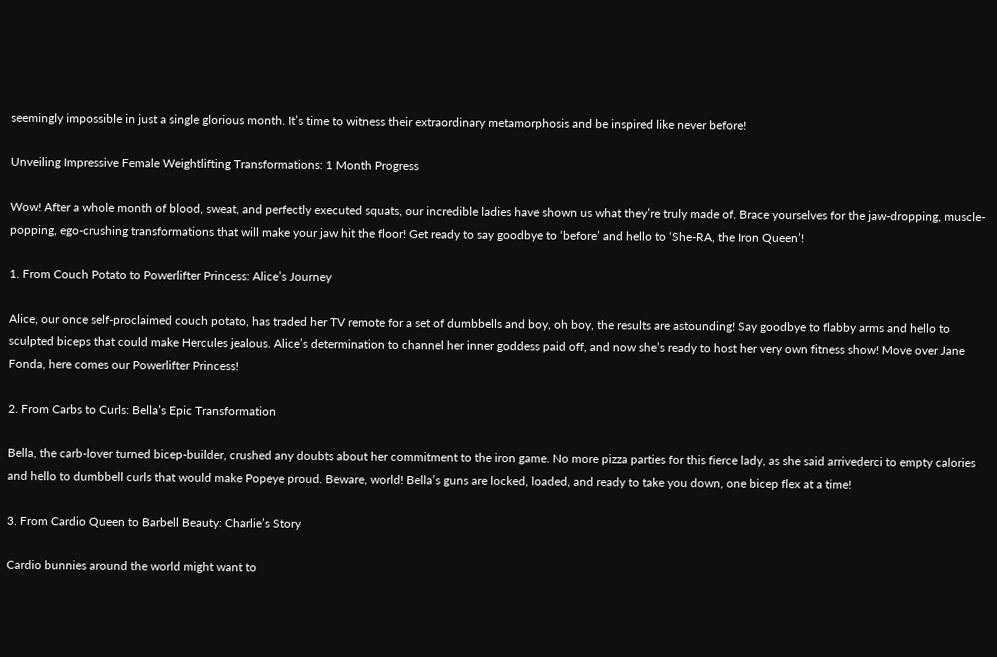seemingly impossible in just a single glorious month. It’s time to witness their extraordinary metamorphosis and be inspired like never before!

Unveiling Impressive Female Weightlifting Transformations: 1 Month Progress

Wow! After a whole month of blood, sweat, and perfectly executed squats, our incredible ladies have shown us what they’re truly made of. Brace yourselves for the jaw-dropping, muscle-popping, ego-crushing transformations that will make your jaw hit the floor! Get ready to say goodbye to ‘before’ and hello to ‘She-RA, the Iron Queen’!

1. From Couch Potato to Powerlifter Princess: Alice’s Journey

Alice, our once self-proclaimed couch potato, has traded her TV remote for a set of dumbbells and boy, oh boy, the results are astounding! Say goodbye to flabby arms and hello to sculpted biceps that could make Hercules jealous. Alice’s determination to channel her inner goddess paid off, and now she’s ready to host her very own fitness show! Move over Jane Fonda, here comes our Powerlifter Princess!

2. From Carbs to Curls: Bella’s Epic Transformation

Bella, the carb-lover turned bicep-builder, crushed any doubts about her commitment to the iron game. No more pizza parties for this fierce lady, as she said arrivederci to empty calories and hello to dumbbell curls that would make Popeye proud. Beware, world! Bella’s guns are locked, loaded, and ready to take you down, one bicep flex at a time!

3. From Cardio Queen to Barbell Beauty: Charlie’s Story

Cardio bunnies around the world might want to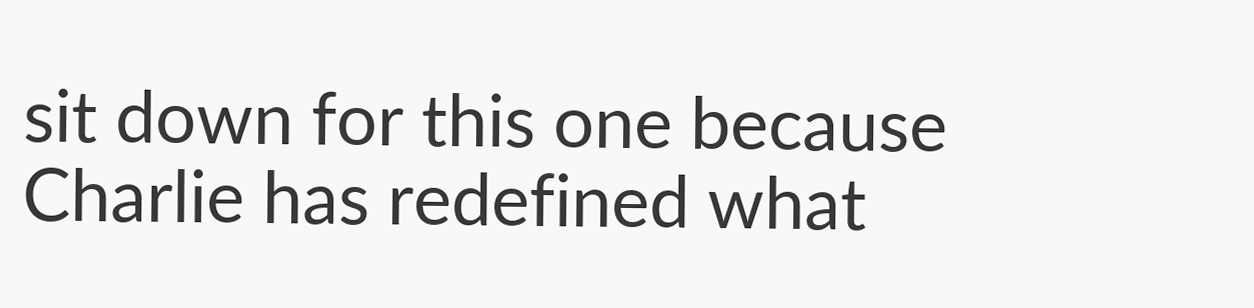sit down for this one because Charlie has redefined what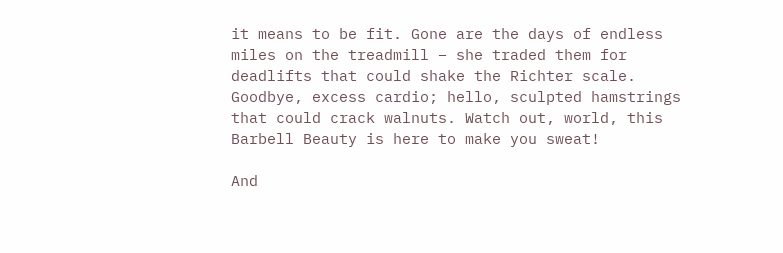it means to be fit. Gone are the days of endless miles on the treadmill – she traded them for deadlifts that could shake the Richter scale. Goodbye, excess cardio; hello, sculpted hamstrings that could crack walnuts. Watch out, world, this Barbell Beauty is here to make you sweat!

And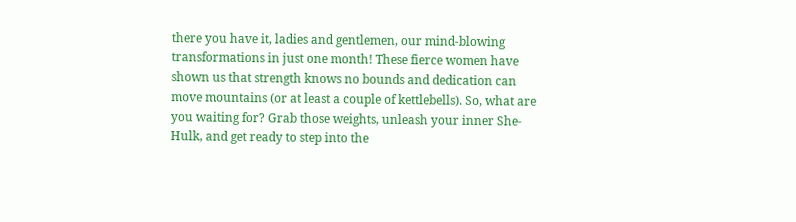there you have it, ladies and gentlemen, our mind-blowing transformations in just one month! These fierce women have shown us that strength knows no bounds and dedication can move mountains (or at least a couple of kettlebells). So, what are you waiting for? Grab those weights, unleash your inner She-Hulk, and get ready to step into the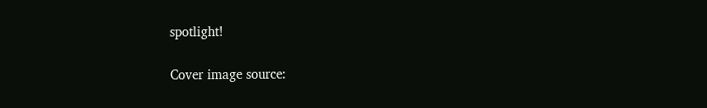spotlight!

Cover image source: